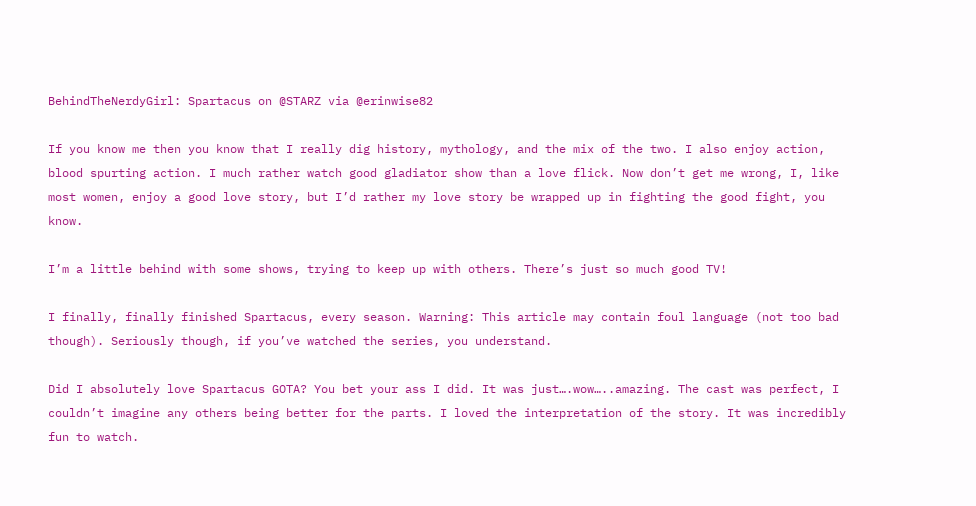BehindTheNerdyGirl: Spartacus on @STARZ via @erinwise82

If you know me then you know that I really dig history, mythology, and the mix of the two. I also enjoy action, blood spurting action. I much rather watch good gladiator show than a love flick. Now don’t get me wrong, I, like most women, enjoy a good love story, but I’d rather my love story be wrapped up in fighting the good fight, you know.

I’m a little behind with some shows, trying to keep up with others. There’s just so much good TV!

I finally, finally finished Spartacus, every season. Warning: This article may contain foul language (not too bad though). Seriously though, if you’ve watched the series, you understand.

Did I absolutely love Spartacus GOTA? You bet your ass I did. It was just….wow…..amazing. The cast was perfect, I couldn’t imagine any others being better for the parts. I loved the interpretation of the story. It was incredibly fun to watch.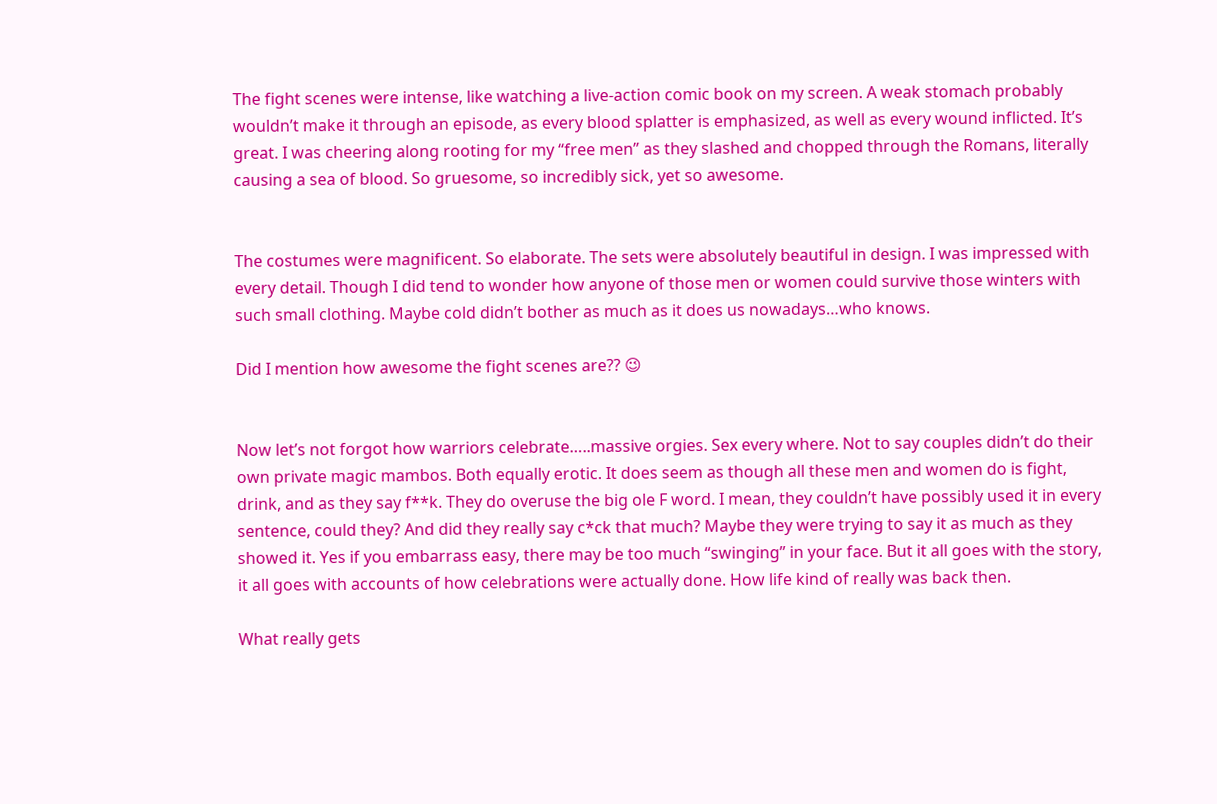The fight scenes were intense, like watching a live-action comic book on my screen. A weak stomach probably wouldn’t make it through an episode, as every blood splatter is emphasized, as well as every wound inflicted. It’s great. I was cheering along rooting for my “free men” as they slashed and chopped through the Romans, literally causing a sea of blood. So gruesome, so incredibly sick, yet so awesome.


The costumes were magnificent. So elaborate. The sets were absolutely beautiful in design. I was impressed with every detail. Though I did tend to wonder how anyone of those men or women could survive those winters with such small clothing. Maybe cold didn’t bother as much as it does us nowadays…who knows.

Did I mention how awesome the fight scenes are?? 😉


Now let’s not forgot how warriors celebrate…..massive orgies. Sex every where. Not to say couples didn’t do their own private magic mambos. Both equally erotic. It does seem as though all these men and women do is fight, drink, and as they say f**k. They do overuse the big ole F word. I mean, they couldn’t have possibly used it in every sentence, could they? And did they really say c*ck that much? Maybe they were trying to say it as much as they showed it. Yes if you embarrass easy, there may be too much “swinging” in your face. But it all goes with the story, it all goes with accounts of how celebrations were actually done. How life kind of really was back then.

What really gets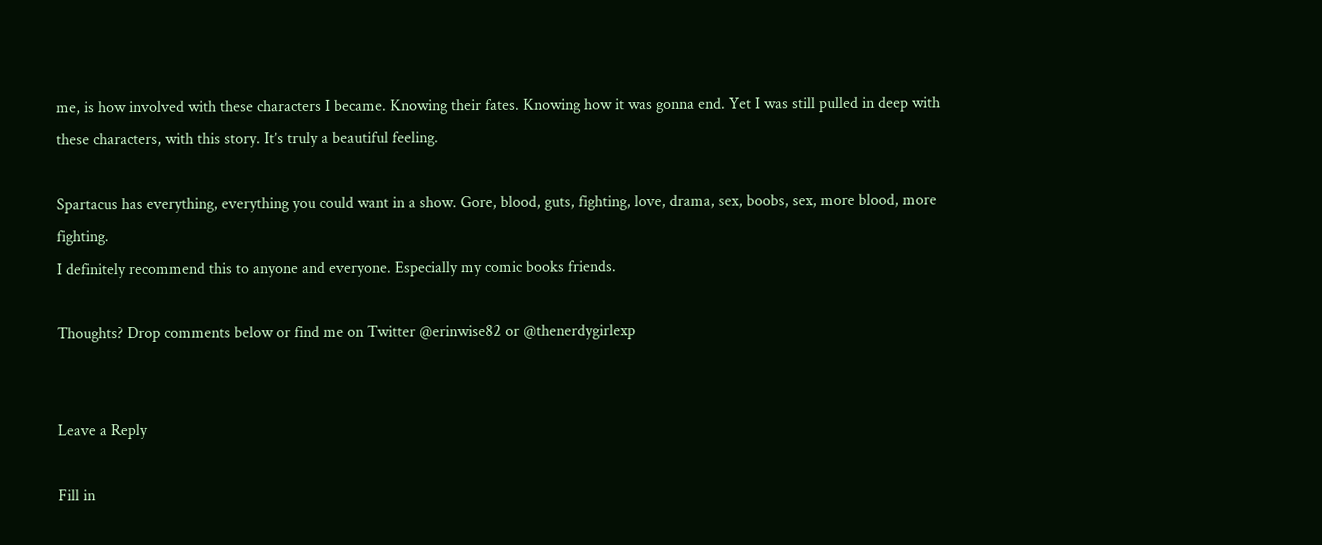me, is how involved with these characters I became. Knowing their fates. Knowing how it was gonna end. Yet I was still pulled in deep with these characters, with this story. It’s truly a beautiful feeling.

Spartacus has everything, everything you could want in a show. Gore, blood, guts, fighting, love, drama, sex, boobs, sex, more blood, more fighting.
I definitely recommend this to anyone and everyone. Especially my comic books friends.

Thoughts? Drop comments below or find me on Twitter @erinwise82 or @thenerdygirlexp


Leave a Reply

Fill in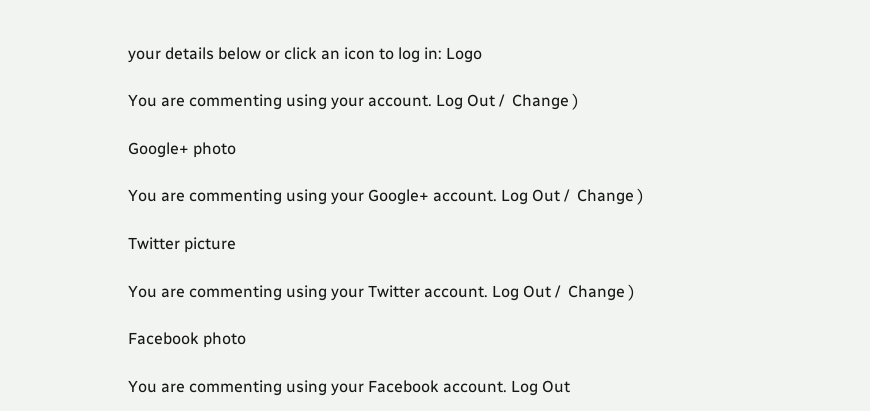your details below or click an icon to log in: Logo

You are commenting using your account. Log Out /  Change )

Google+ photo

You are commenting using your Google+ account. Log Out /  Change )

Twitter picture

You are commenting using your Twitter account. Log Out /  Change )

Facebook photo

You are commenting using your Facebook account. Log Out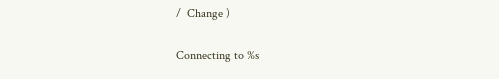/  Change )


Connecting to %s